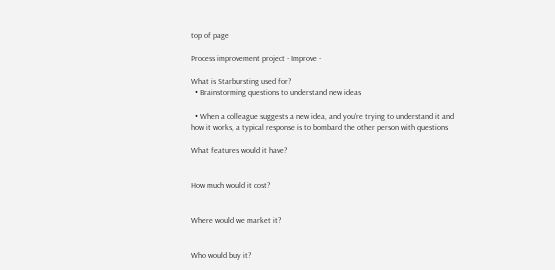top of page

Process improvement project - Improve -

What is Starbursting used for?
  • Brainstorming questions to understand new ideas

  • When a colleague suggests a new idea, and you're trying to understand it and how it works, a typical response is to bombard the other person with questions

What features would it have?


How much would it cost?


Where would we market it?


Who would buy it?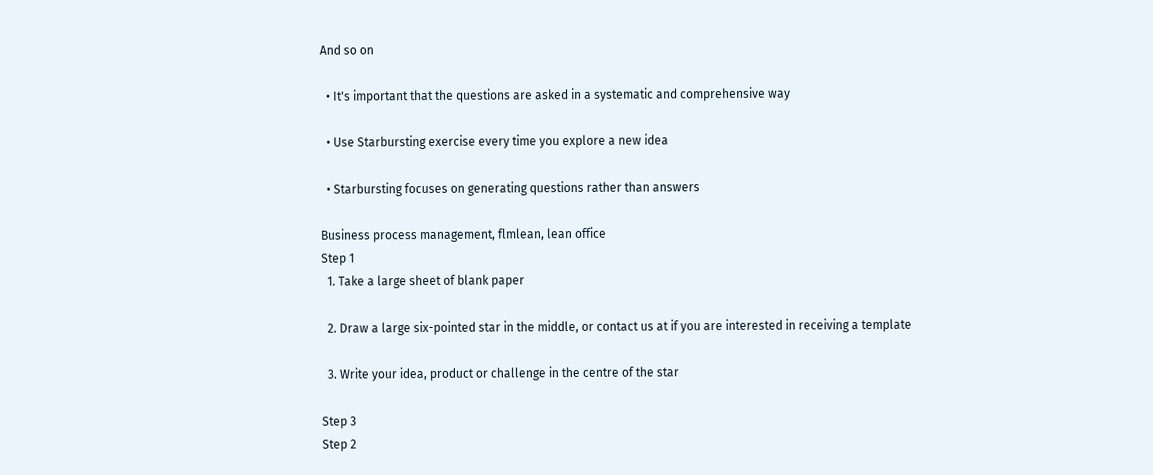And so on

  • It's important that the questions are asked in a systematic and comprehensive way

  • Use Starbursting exercise every time you explore a new idea

  • Starbursting focuses on generating questions rather than answers

Business process management, flmlean, lean office
Step 1
  1. Take a large sheet of blank paper

  2. Draw a large six-pointed star in the middle, or contact us at if you are interested in receiving a template

  3. Write your idea, product or challenge in the centre of the star

Step 3
Step 2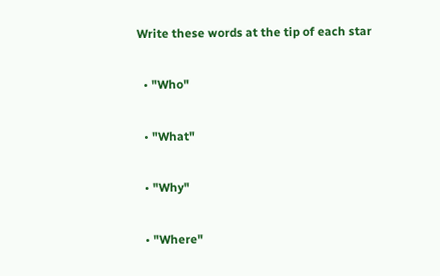Write these words at the tip of each star

  • "Who"

  • "What"

  • "Why"

  • "Where"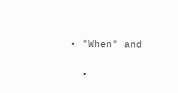• "When" and

  •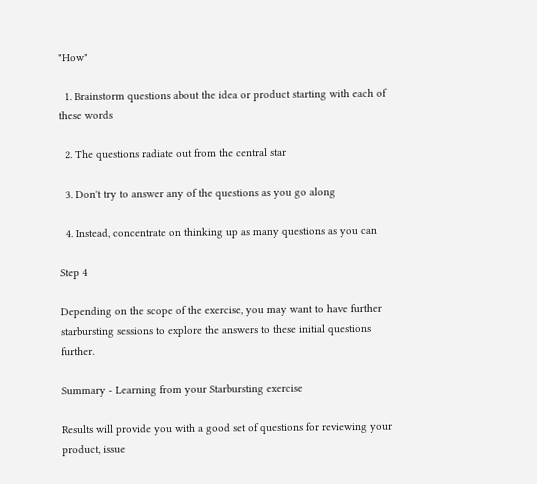"How"

  1. Brainstorm questions about the idea or product starting with each of these words

  2. The questions radiate out from the central star

  3. Don't try to answer any of the questions as you go along

  4. Instead, concentrate on thinking up as many questions as you can

Step 4

Depending on the scope of the exercise, you may want to have further starbursting sessions to explore the answers to these initial questions further.

Summary - Learning from your Starbursting exercise

Results will provide you with a good set of questions for reviewing your product, issue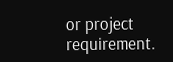or project requirement.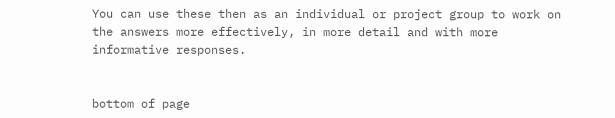You can use these then as an individual or project group to work on the answers more effectively, in more detail and with more informative responses.


bottom of page